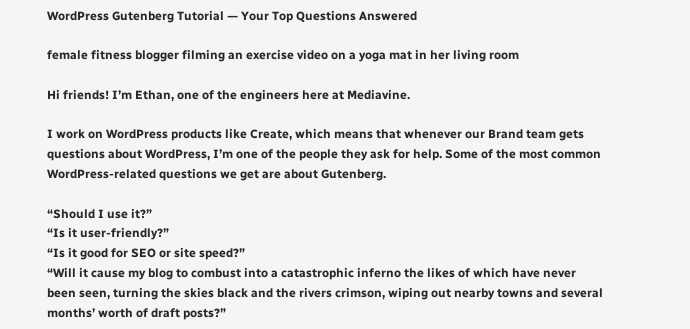WordPress Gutenberg Tutorial — Your Top Questions Answered

female fitness blogger filming an exercise video on a yoga mat in her living room

Hi friends! I’m Ethan, one of the engineers here at Mediavine.

I work on WordPress products like Create, which means that whenever our Brand team gets questions about WordPress, I’m one of the people they ask for help. Some of the most common WordPress-related questions we get are about Gutenberg.

“Should I use it?”
“Is it user-friendly?”
“Is it good for SEO or site speed?”
“Will it cause my blog to combust into a catastrophic inferno the likes of which have never been seen, turning the skies black and the rivers crimson, wiping out nearby towns and several months’ worth of draft posts?”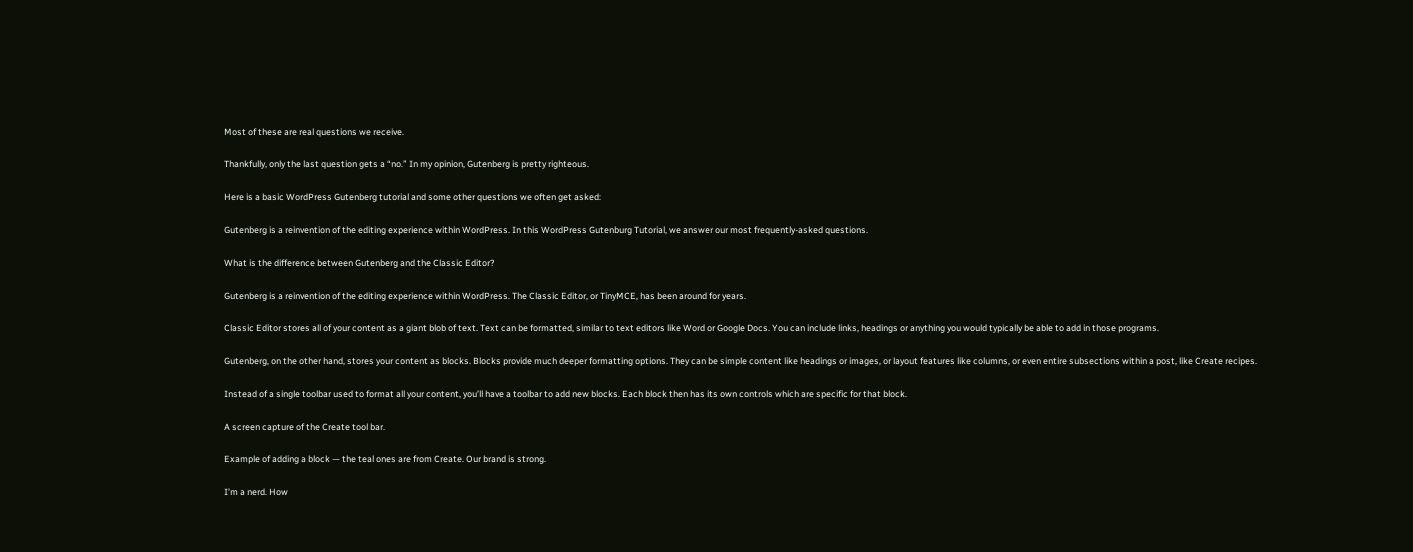Most of these are real questions we receive.

Thankfully, only the last question gets a “no.” In my opinion, Gutenberg is pretty righteous.

Here is a basic WordPress Gutenberg tutorial and some other questions we often get asked:

Gutenberg is a reinvention of the editing experience within WordPress. In this WordPress Gutenburg Tutorial, we answer our most frequently-asked questions.

What is the difference between Gutenberg and the Classic Editor?

Gutenberg is a reinvention of the editing experience within WordPress. The Classic Editor, or TinyMCE, has been around for years.

Classic Editor stores all of your content as a giant blob of text. Text can be formatted, similar to text editors like Word or Google Docs. You can include links, headings or anything you would typically be able to add in those programs.

Gutenberg, on the other hand, stores your content as blocks. Blocks provide much deeper formatting options. They can be simple content like headings or images, or layout features like columns, or even entire subsections within a post, like Create recipes.

Instead of a single toolbar used to format all your content, you’ll have a toolbar to add new blocks. Each block then has its own controls which are specific for that block.

A screen capture of the Create tool bar.

Example of adding a block — the teal ones are from Create. Our brand is strong.

I’m a nerd. How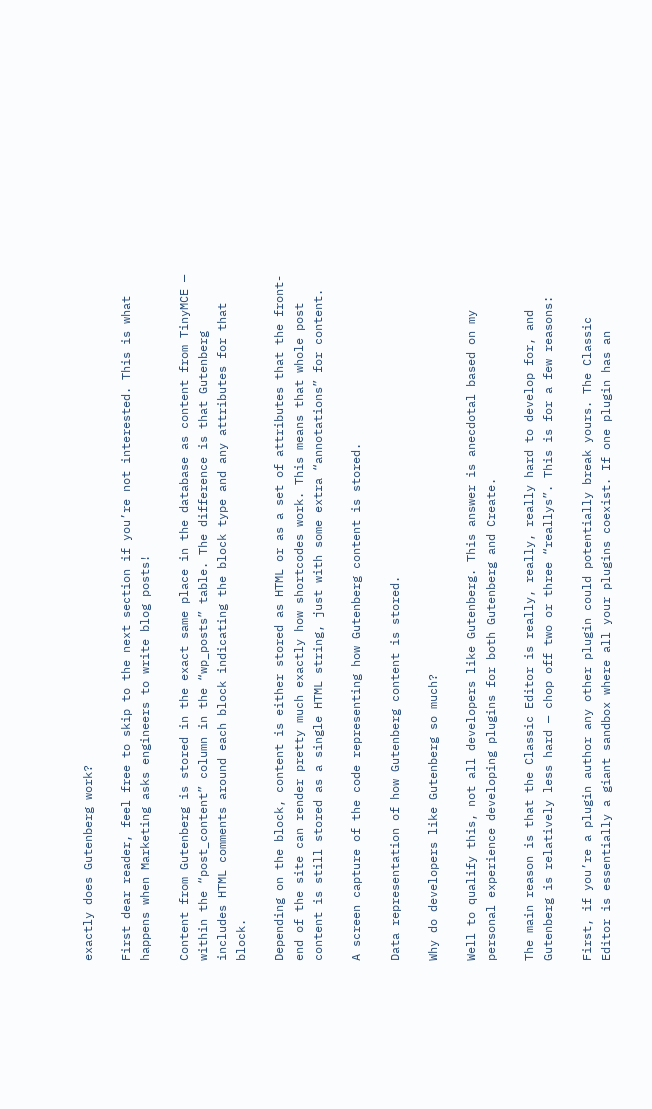exactly does Gutenberg work?

First dear reader, feel free to skip to the next section if you’re not interested. This is what happens when Marketing asks engineers to write blog posts!

Content from Gutenberg is stored in the exact same place in the database as content from TinyMCE — within the “post_content” column in the “wp_posts” table. The difference is that Gutenberg includes HTML comments around each block indicating the block type and any attributes for that block.

Depending on the block, content is either stored as HTML or as a set of attributes that the front-end of the site can render pretty much exactly how shortcodes work. This means that whole post content is still stored as a single HTML string, just with some extra “annotations” for content.

A screen capture of the code representing how Gutenberg content is stored.

Data representation of how Gutenberg content is stored.

Why do developers like Gutenberg so much?

Well to qualify this, not all developers like Gutenberg. This answer is anecdotal based on my personal experience developing plugins for both Gutenberg and Create.

The main reason is that the Classic Editor is really, really, really hard to develop for, and Gutenberg is relatively less hard — chop off two or three “reallys”. This is for a few reasons:

First, if you’re a plugin author any other plugin could potentially break yours. The Classic Editor is essentially a giant sandbox where all your plugins coexist. If one plugin has an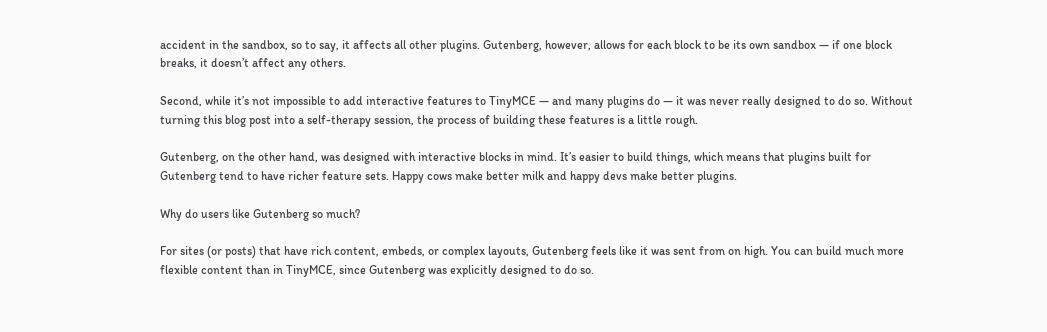accident in the sandbox, so to say, it affects all other plugins. Gutenberg, however, allows for each block to be its own sandbox — if one block breaks, it doesn’t affect any others.

Second, while it’s not impossible to add interactive features to TinyMCE — and many plugins do — it was never really designed to do so. Without turning this blog post into a self-therapy session, the process of building these features is a little rough.

Gutenberg, on the other hand, was designed with interactive blocks in mind. It’s easier to build things, which means that plugins built for Gutenberg tend to have richer feature sets. Happy cows make better milk and happy devs make better plugins.

Why do users like Gutenberg so much?

For sites (or posts) that have rich content, embeds, or complex layouts, Gutenberg feels like it was sent from on high. You can build much more flexible content than in TinyMCE, since Gutenberg was explicitly designed to do so.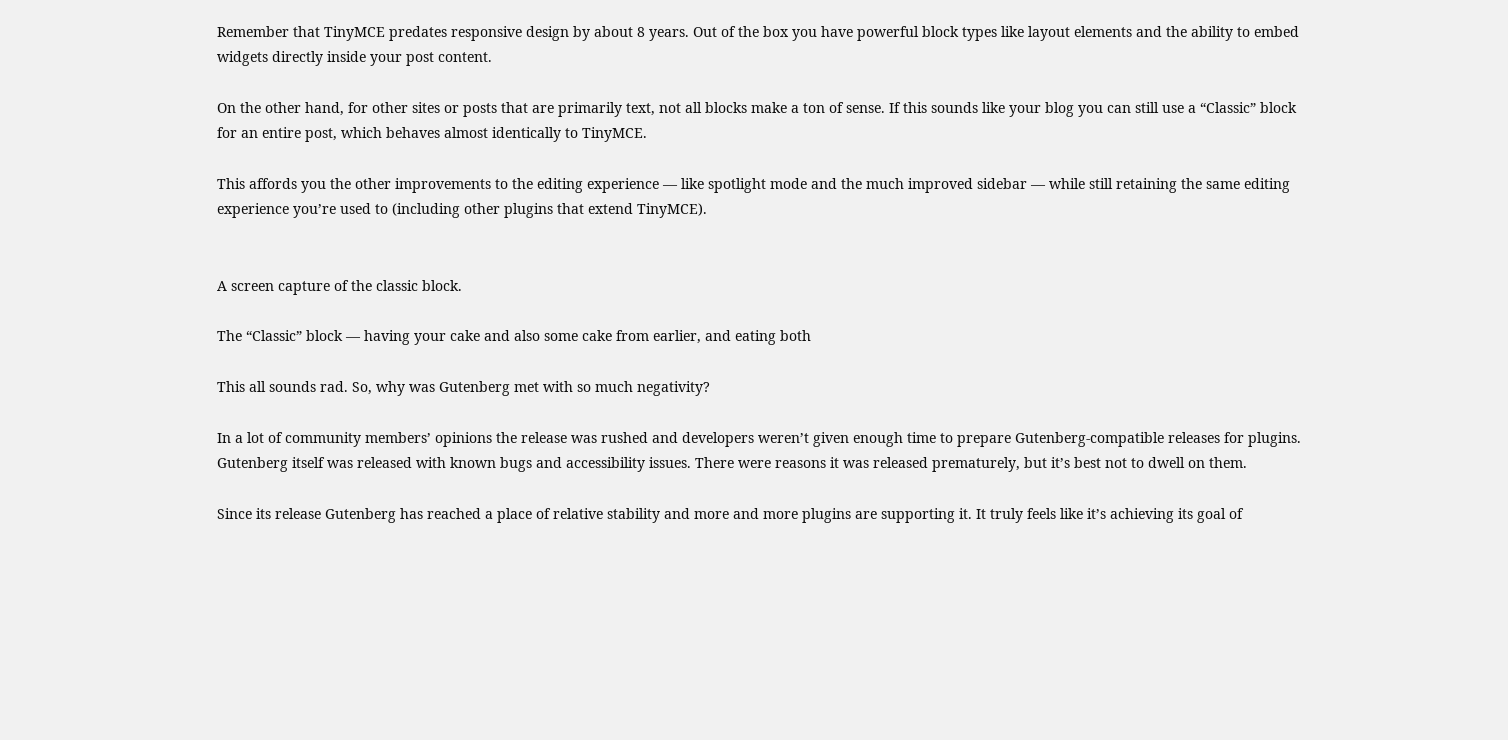Remember that TinyMCE predates responsive design by about 8 years. Out of the box you have powerful block types like layout elements and the ability to embed widgets directly inside your post content.

On the other hand, for other sites or posts that are primarily text, not all blocks make a ton of sense. If this sounds like your blog you can still use a “Classic” block for an entire post, which behaves almost identically to TinyMCE.

This affords you the other improvements to the editing experience — like spotlight mode and the much improved sidebar — while still retaining the same editing experience you’re used to (including other plugins that extend TinyMCE).


A screen capture of the classic block.

The “Classic” block — having your cake and also some cake from earlier, and eating both

This all sounds rad. So, why was Gutenberg met with so much negativity?

In a lot of community members’ opinions the release was rushed and developers weren’t given enough time to prepare Gutenberg-compatible releases for plugins. Gutenberg itself was released with known bugs and accessibility issues. There were reasons it was released prematurely, but it’s best not to dwell on them.

Since its release Gutenberg has reached a place of relative stability and more and more plugins are supporting it. It truly feels like it’s achieving its goal of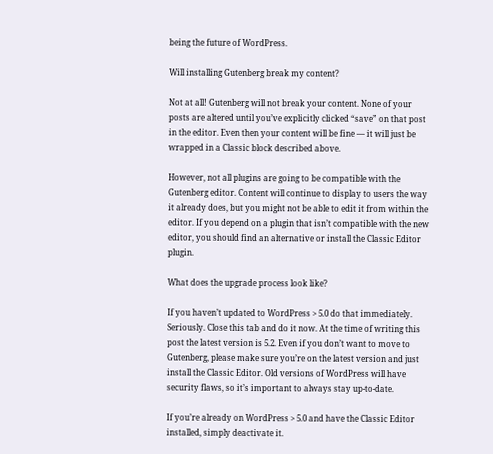being the future of WordPress.

Will installing Gutenberg break my content?

Not at all! Gutenberg will not break your content. None of your posts are altered until you’ve explicitly clicked “save” on that post in the editor. Even then your content will be fine — it will just be wrapped in a Classic block described above.

However, not all plugins are going to be compatible with the Gutenberg editor. Content will continue to display to users the way it already does, but you might not be able to edit it from within the editor. If you depend on a plugin that isn’t compatible with the new editor, you should find an alternative or install the Classic Editor plugin.

What does the upgrade process look like?

If you haven’t updated to WordPress > 5.0 do that immediately. Seriously. Close this tab and do it now. At the time of writing this post the latest version is 5.2. Even if you don’t want to move to Gutenberg, please make sure you’re on the latest version and just install the Classic Editor. Old versions of WordPress will have security flaws, so it’s important to always stay up-to-date.

If you’re already on WordPress > 5.0 and have the Classic Editor installed, simply deactivate it.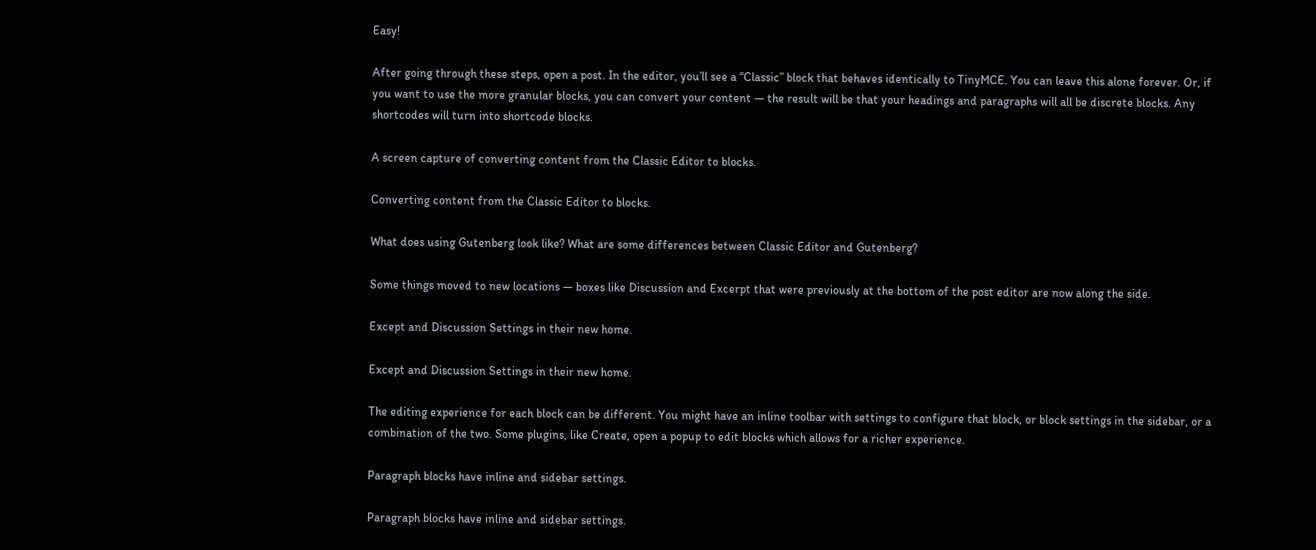Easy!

After going through these steps, open a post. In the editor, you’ll see a “Classic” block that behaves identically to TinyMCE. You can leave this alone forever. Or, if you want to use the more granular blocks, you can convert your content — the result will be that your headings and paragraphs will all be discrete blocks. Any shortcodes will turn into shortcode blocks.

A screen capture of converting content from the Classic Editor to blocks.

Converting content from the Classic Editor to blocks.

What does using Gutenberg look like? What are some differences between Classic Editor and Gutenberg?

Some things moved to new locations — boxes like Discussion and Excerpt that were previously at the bottom of the post editor are now along the side.

Except and Discussion Settings in their new home.

Except and Discussion Settings in their new home.

The editing experience for each block can be different. You might have an inline toolbar with settings to configure that block, or block settings in the sidebar, or a combination of the two. Some plugins, like Create, open a popup to edit blocks which allows for a richer experience.

Paragraph blocks have inline and sidebar settings.

Paragraph blocks have inline and sidebar settings.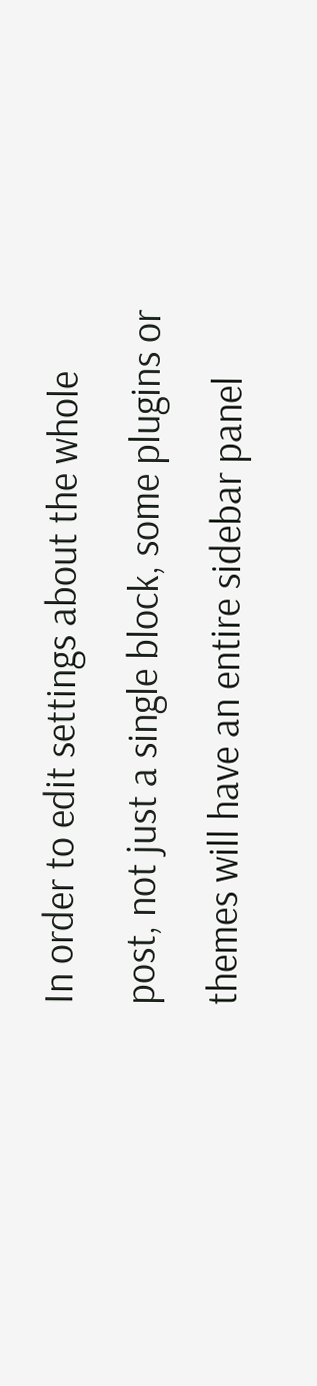In order to edit settings about the whole post, not just a single block, some plugins or themes will have an entire sidebar panel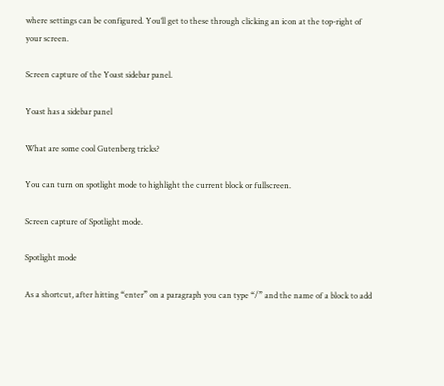where settings can be configured. You’ll get to these through clicking an icon at the top-right of your screen.

Screen capture of the Yoast sidebar panel.

Yoast has a sidebar panel

What are some cool Gutenberg tricks?

You can turn on spotlight mode to highlight the current block or fullscreen.

Screen capture of Spotlight mode.

Spotlight mode

As a shortcut, after hitting “enter” on a paragraph you can type “/” and the name of a block to add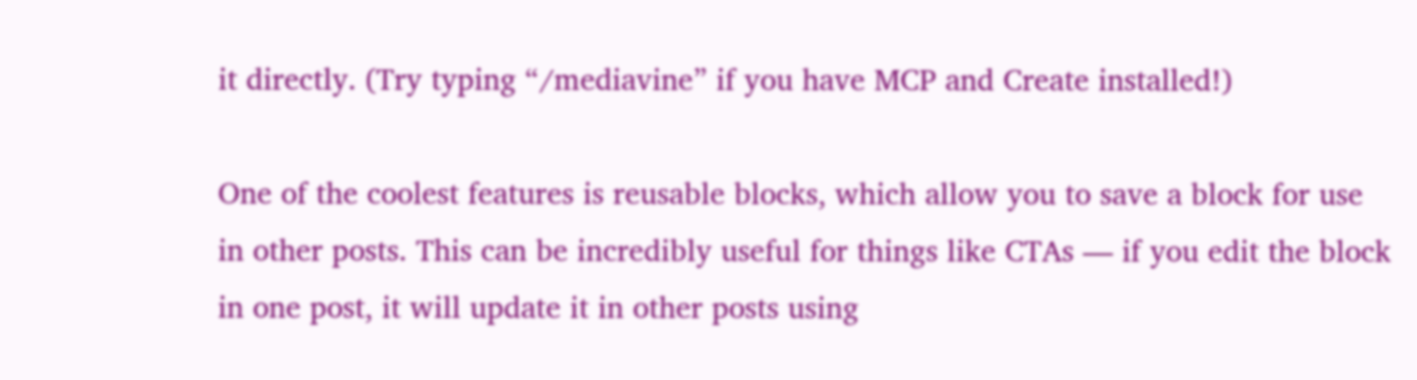it directly. (Try typing “/mediavine” if you have MCP and Create installed!)

One of the coolest features is reusable blocks, which allow you to save a block for use in other posts. This can be incredibly useful for things like CTAs — if you edit the block in one post, it will update it in other posts using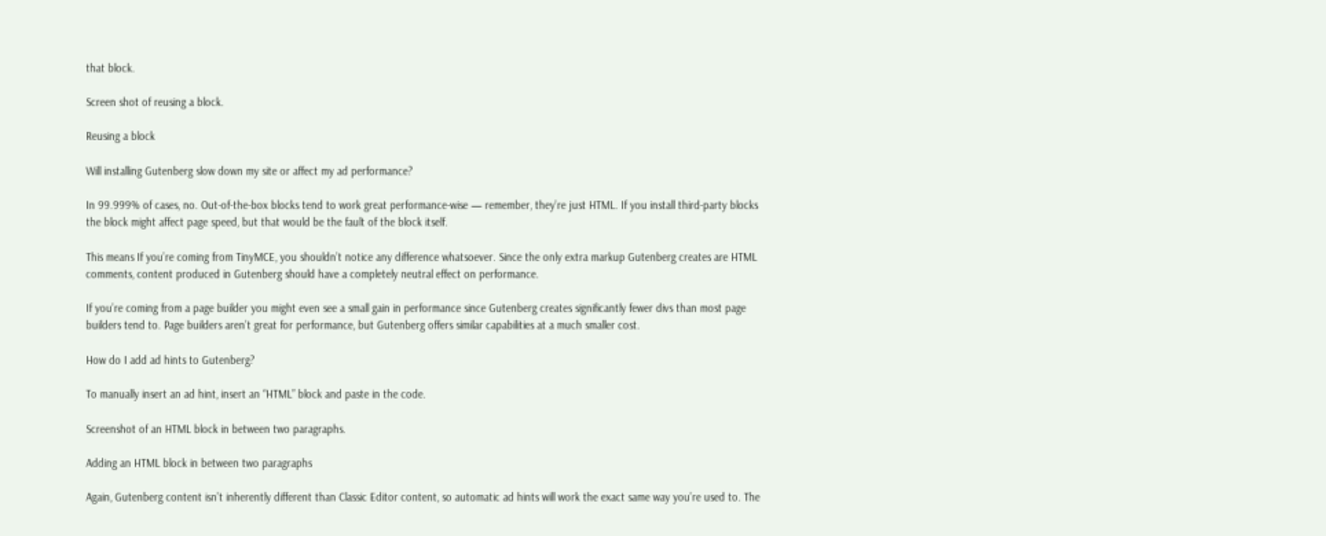that block.

Screen shot of reusing a block.

Reusing a block

Will installing Gutenberg slow down my site or affect my ad performance?

In 99.999% of cases, no. Out-of-the-box blocks tend to work great performance-wise — remember, they’re just HTML. If you install third-party blocks the block might affect page speed, but that would be the fault of the block itself.

This means If you’re coming from TinyMCE, you shouldn’t notice any difference whatsoever. Since the only extra markup Gutenberg creates are HTML comments, content produced in Gutenberg should have a completely neutral effect on performance.

If you’re coming from a page builder you might even see a small gain in performance since Gutenberg creates significantly fewer divs than most page builders tend to. Page builders aren’t great for performance, but Gutenberg offers similar capabilities at a much smaller cost.

How do I add ad hints to Gutenberg?

To manually insert an ad hint, insert an “HTML” block and paste in the code.

Screenshot of an HTML block in between two paragraphs.

Adding an HTML block in between two paragraphs

Again, Gutenberg content isn’t inherently different than Classic Editor content, so automatic ad hints will work the exact same way you’re used to. The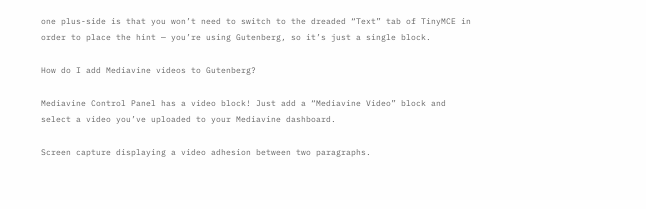one plus-side is that you won’t need to switch to the dreaded “Text” tab of TinyMCE in order to place the hint — you’re using Gutenberg, so it’s just a single block.

How do I add Mediavine videos to Gutenberg?

Mediavine Control Panel has a video block! Just add a “Mediavine Video” block and select a video you’ve uploaded to your Mediavine dashboard.

Screen capture displaying a video adhesion between two paragraphs.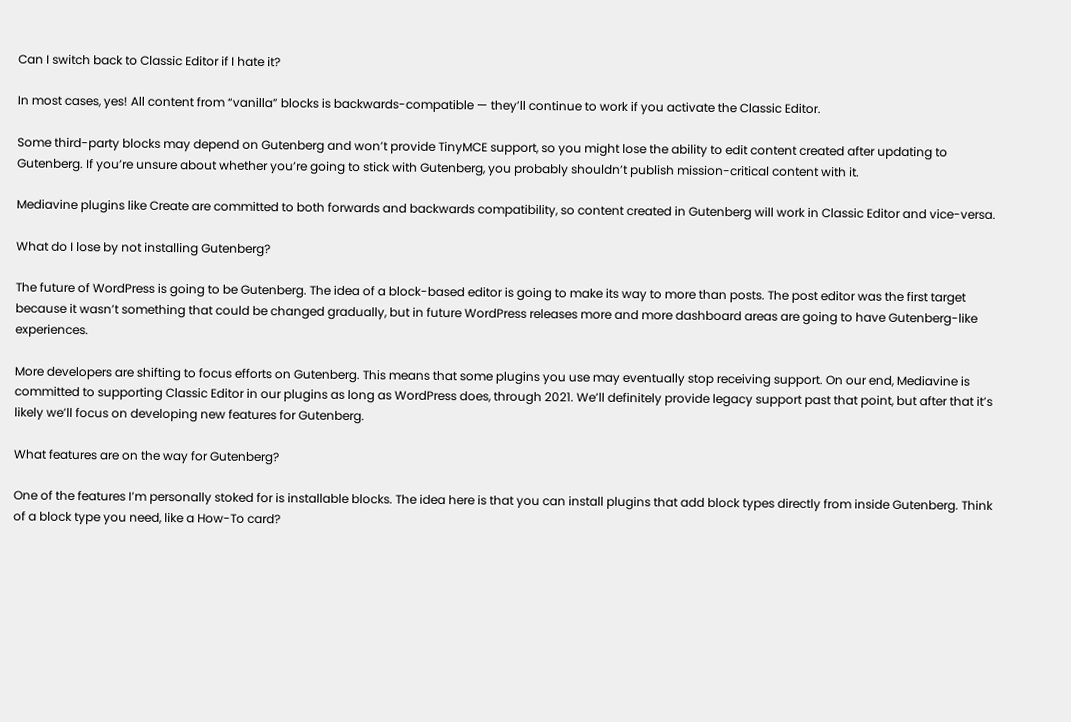Can I switch back to Classic Editor if I hate it?

In most cases, yes! All content from “vanilla” blocks is backwards-compatible — they’ll continue to work if you activate the Classic Editor.

Some third-party blocks may depend on Gutenberg and won’t provide TinyMCE support, so you might lose the ability to edit content created after updating to Gutenberg. If you’re unsure about whether you’re going to stick with Gutenberg, you probably shouldn’t publish mission-critical content with it.

Mediavine plugins like Create are committed to both forwards and backwards compatibility, so content created in Gutenberg will work in Classic Editor and vice-versa.

What do I lose by not installing Gutenberg?

The future of WordPress is going to be Gutenberg. The idea of a block-based editor is going to make its way to more than posts. The post editor was the first target because it wasn’t something that could be changed gradually, but in future WordPress releases more and more dashboard areas are going to have Gutenberg-like experiences.

More developers are shifting to focus efforts on Gutenberg. This means that some plugins you use may eventually stop receiving support. On our end, Mediavine is committed to supporting Classic Editor in our plugins as long as WordPress does, through 2021. We’ll definitely provide legacy support past that point, but after that it’s likely we’ll focus on developing new features for Gutenberg.

What features are on the way for Gutenberg?

One of the features I’m personally stoked for is installable blocks. The idea here is that you can install plugins that add block types directly from inside Gutenberg. Think of a block type you need, like a How-To card?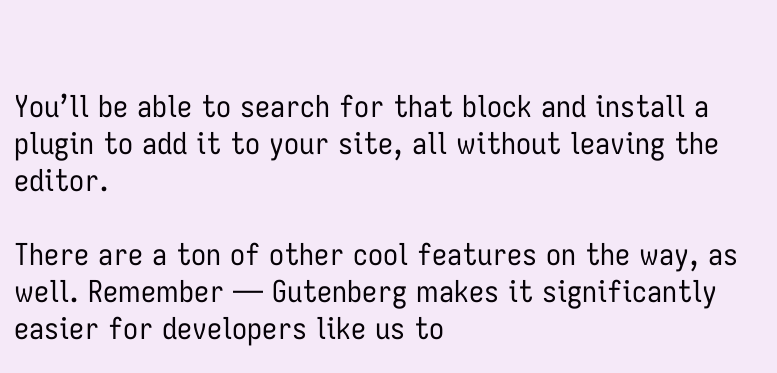You’ll be able to search for that block and install a plugin to add it to your site, all without leaving the editor.

There are a ton of other cool features on the way, as well. Remember — Gutenberg makes it significantly easier for developers like us to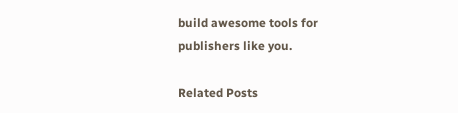build awesome tools for publishers like you.

Related Posts